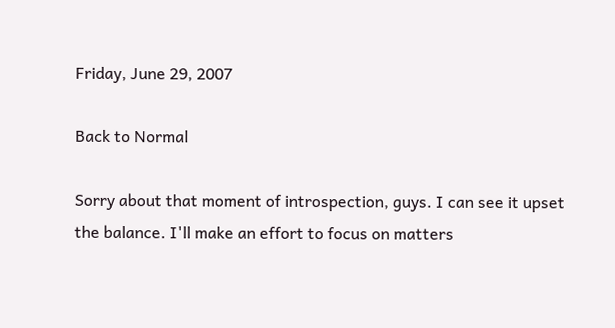Friday, June 29, 2007

Back to Normal

Sorry about that moment of introspection, guys. I can see it upset the balance. I'll make an effort to focus on matters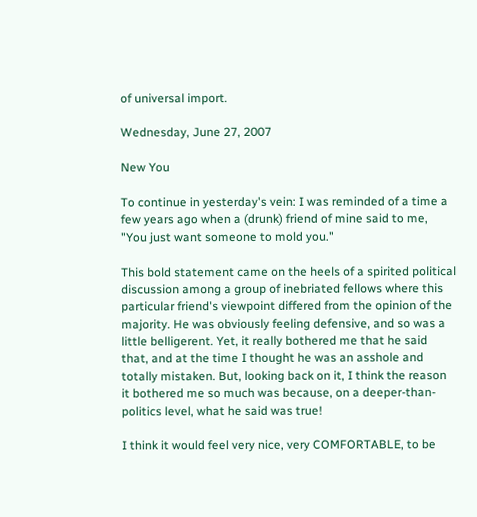of universal import.

Wednesday, June 27, 2007

New You

To continue in yesterday's vein: I was reminded of a time a few years ago when a (drunk) friend of mine said to me, "You just want someone to mold you."

This bold statement came on the heels of a spirited political discussion among a group of inebriated fellows where this particular friend's viewpoint differed from the opinion of the majority. He was obviously feeling defensive, and so was a little belligerent. Yet, it really bothered me that he said that, and at the time I thought he was an asshole and totally mistaken. But, looking back on it, I think the reason it bothered me so much was because, on a deeper-than-politics level, what he said was true!

I think it would feel very nice, very COMFORTABLE, to be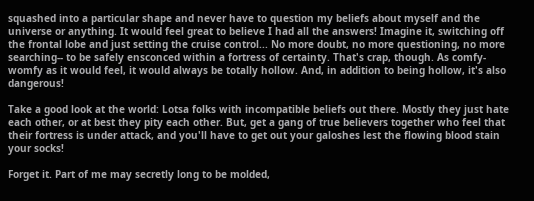squashed into a particular shape and never have to question my beliefs about myself and the universe or anything. It would feel great to believe I had all the answers! Imagine it, switching off the frontal lobe and just setting the cruise control... No more doubt, no more questioning, no more searching-- to be safely ensconced within a fortress of certainty. That's crap, though. As comfy-womfy as it would feel, it would always be totally hollow. And, in addition to being hollow, it's also dangerous!

Take a good look at the world: Lotsa folks with incompatible beliefs out there. Mostly they just hate each other, or at best they pity each other. But, get a gang of true believers together who feel that their fortress is under attack, and you'll have to get out your galoshes lest the flowing blood stain your socks!

Forget it. Part of me may secretly long to be molded,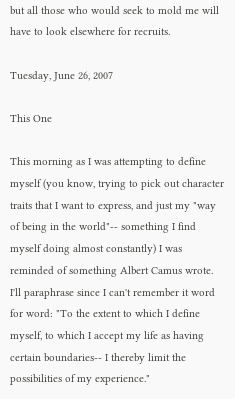but all those who would seek to mold me will have to look elsewhere for recruits.

Tuesday, June 26, 2007

This One

This morning as I was attempting to define myself (you know, trying to pick out character traits that I want to express, and just my "way of being in the world"-- something I find myself doing almost constantly) I was reminded of something Albert Camus wrote. I'll paraphrase since I can't remember it word for word: "To the extent to which I define myself, to which I accept my life as having certain boundaries-- I thereby limit the possibilities of my experience."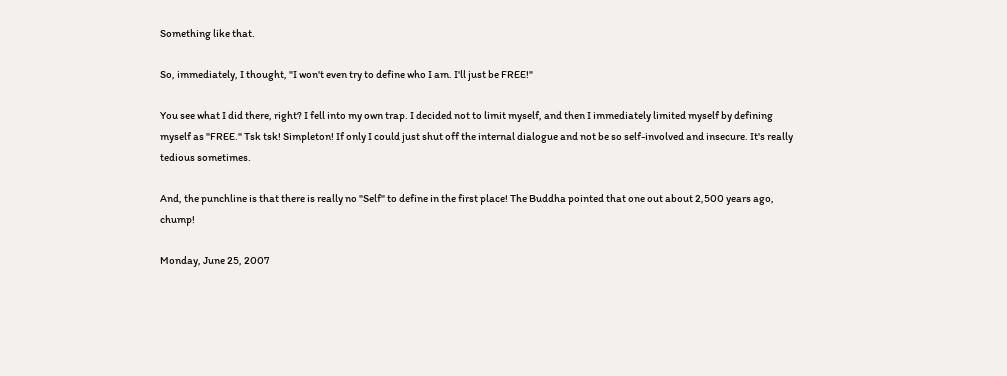Something like that.

So, immediately, I thought, "I won't even try to define who I am. I'll just be FREE!"

You see what I did there, right? I fell into my own trap. I decided not to limit myself, and then I immediately limited myself by defining myself as "FREE." Tsk tsk! Simpleton! If only I could just shut off the internal dialogue and not be so self-involved and insecure. It's really tedious sometimes.

And, the punchline is that there is really no "Self" to define in the first place! The Buddha pointed that one out about 2,500 years ago, chump!

Monday, June 25, 2007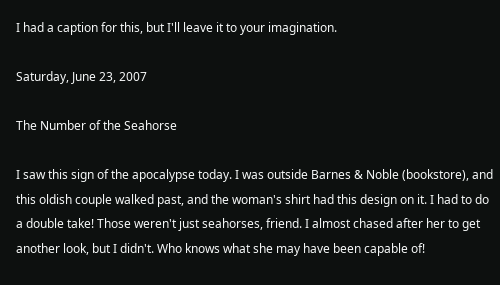I had a caption for this, but I'll leave it to your imagination.

Saturday, June 23, 2007

The Number of the Seahorse

I saw this sign of the apocalypse today. I was outside Barnes & Noble (bookstore), and this oldish couple walked past, and the woman's shirt had this design on it. I had to do a double take! Those weren't just seahorses, friend. I almost chased after her to get another look, but I didn't. Who knows what she may have been capable of!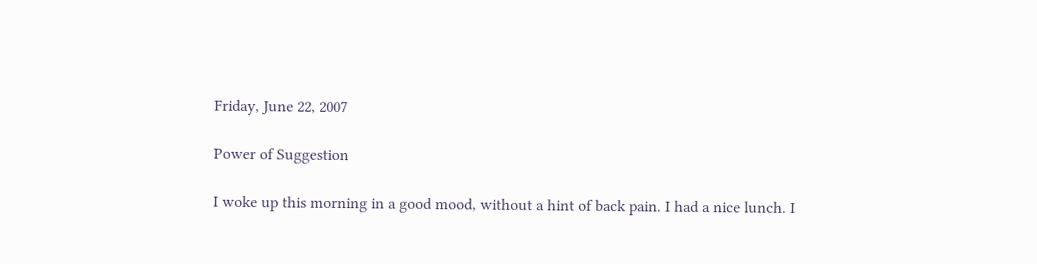Friday, June 22, 2007

Power of Suggestion

I woke up this morning in a good mood, without a hint of back pain. I had a nice lunch. I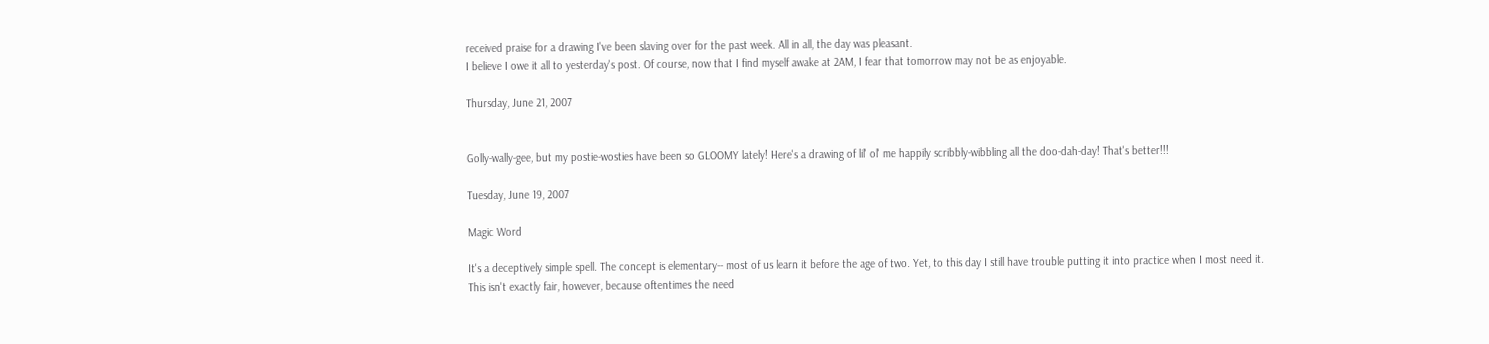received praise for a drawing I've been slaving over for the past week. All in all, the day was pleasant.
I believe I owe it all to yesterday's post. Of course, now that I find myself awake at 2AM, I fear that tomorrow may not be as enjoyable.

Thursday, June 21, 2007


Golly-wally-gee, but my postie-wosties have been so GLOOMY lately! Here's a drawing of lil' ol' me happily scribbly-wibbling all the doo-dah-day! That's better!!!

Tuesday, June 19, 2007

Magic Word

It's a deceptively simple spell. The concept is elementary-- most of us learn it before the age of two. Yet, to this day I still have trouble putting it into practice when I most need it.
This isn't exactly fair, however, because oftentimes the need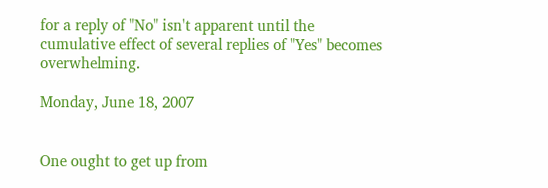for a reply of "No" isn't apparent until the cumulative effect of several replies of "Yes" becomes overwhelming.

Monday, June 18, 2007


One ought to get up from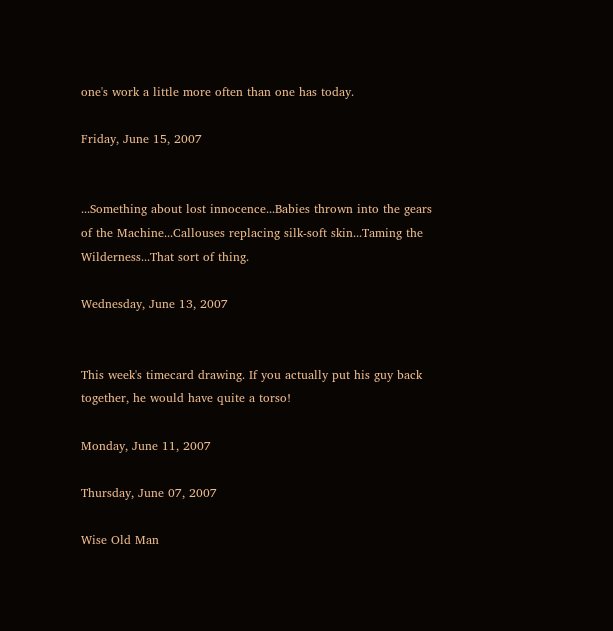one's work a little more often than one has today.

Friday, June 15, 2007


...Something about lost innocence...Babies thrown into the gears of the Machine...Callouses replacing silk-soft skin...Taming the Wilderness...That sort of thing.

Wednesday, June 13, 2007


This week's timecard drawing. If you actually put his guy back together, he would have quite a torso!

Monday, June 11, 2007

Thursday, June 07, 2007

Wise Old Man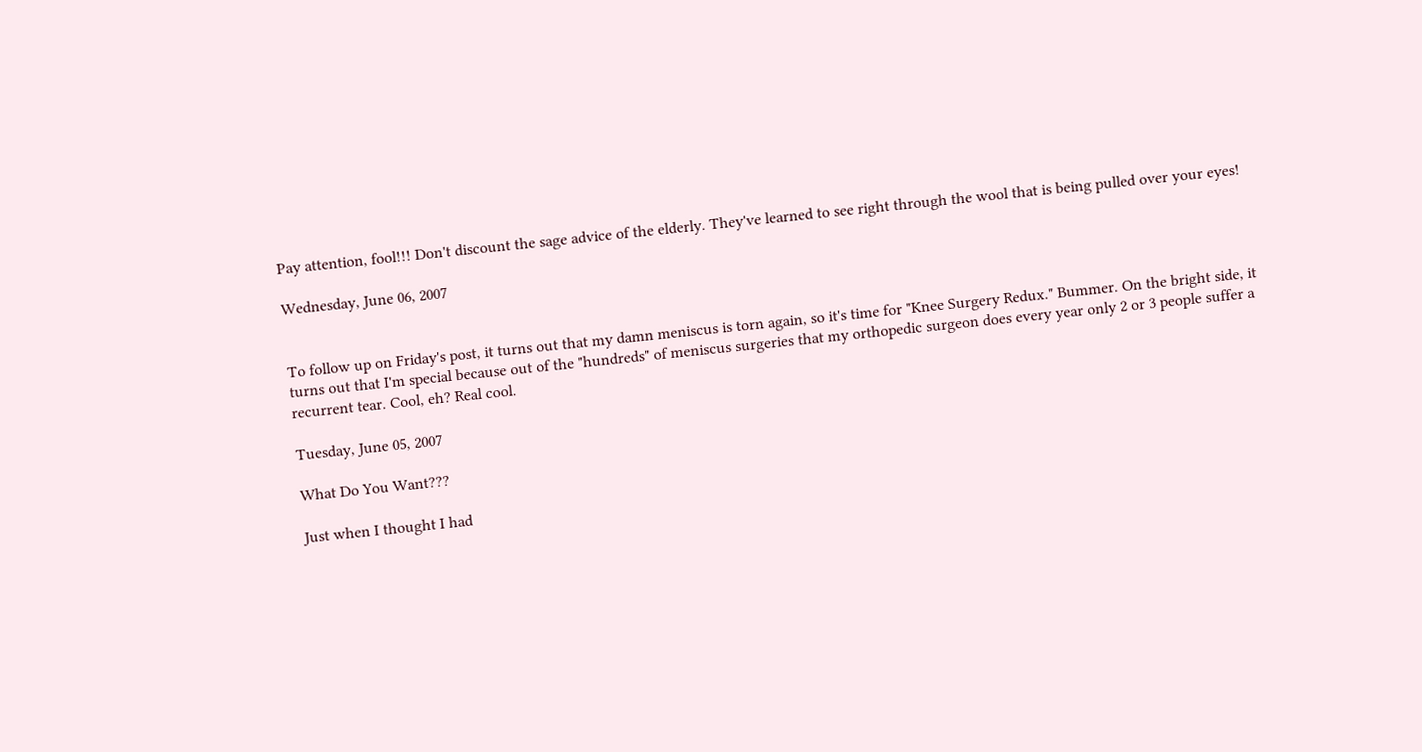Pay attention, fool!!! Don't discount the sage advice of the elderly. They've learned to see right through the wool that is being pulled over your eyes!

Wednesday, June 06, 2007


To follow up on Friday's post, it turns out that my damn meniscus is torn again, so it's time for "Knee Surgery Redux." Bummer. On the bright side, it turns out that I'm special because out of the "hundreds" of meniscus surgeries that my orthopedic surgeon does every year only 2 or 3 people suffer a recurrent tear. Cool, eh? Real cool.

Tuesday, June 05, 2007

What Do You Want???

Just when I thought I had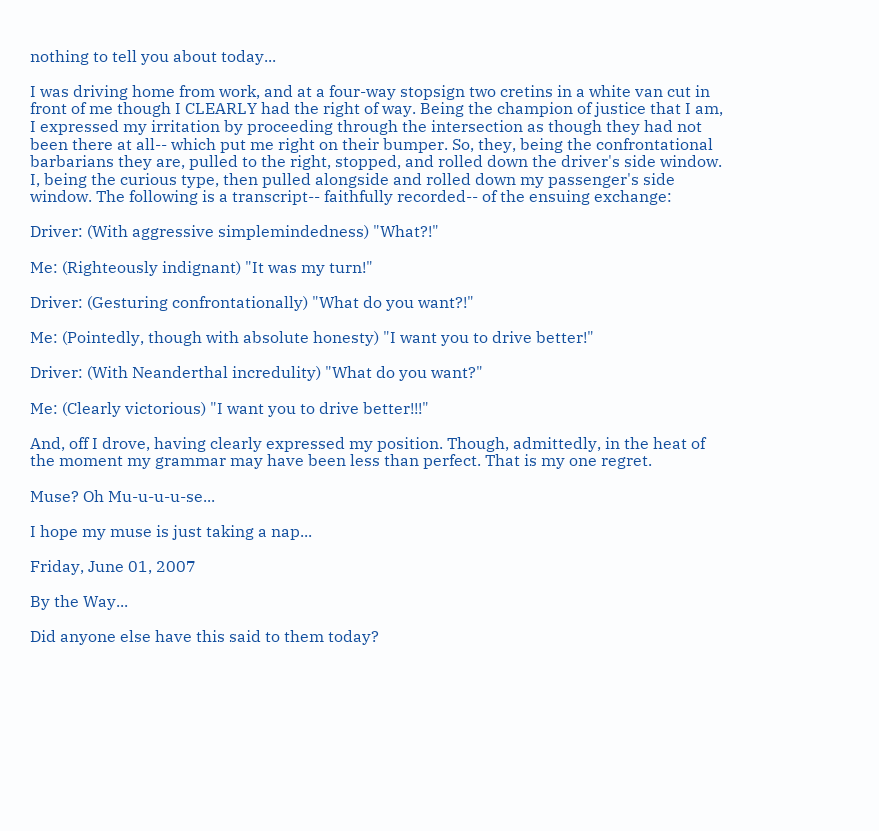nothing to tell you about today...

I was driving home from work, and at a four-way stopsign two cretins in a white van cut in front of me though I CLEARLY had the right of way. Being the champion of justice that I am, I expressed my irritation by proceeding through the intersection as though they had not been there at all-- which put me right on their bumper. So, they, being the confrontational barbarians they are, pulled to the right, stopped, and rolled down the driver's side window. I, being the curious type, then pulled alongside and rolled down my passenger's side window. The following is a transcript-- faithfully recorded-- of the ensuing exchange:

Driver: (With aggressive simplemindedness) "What?!"

Me: (Righteously indignant) "It was my turn!"

Driver: (Gesturing confrontationally) "What do you want?!"

Me: (Pointedly, though with absolute honesty) "I want you to drive better!"

Driver: (With Neanderthal incredulity) "What do you want?"

Me: (Clearly victorious) "I want you to drive better!!!"

And, off I drove, having clearly expressed my position. Though, admittedly, in the heat of the moment my grammar may have been less than perfect. That is my one regret.

Muse? Oh Mu-u-u-u-se...

I hope my muse is just taking a nap...

Friday, June 01, 2007

By the Way...

Did anyone else have this said to them today?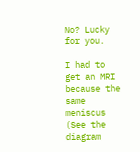No? Lucky for you.

I had to get an MRI because the same meniscus (See the diagram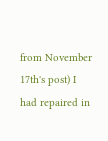from November 17th's post) I had repaired in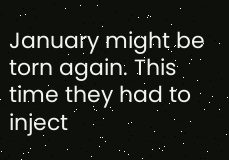January might be torn again. This time they had to inject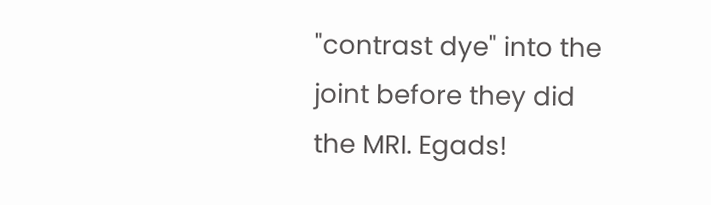"contrast dye" into the joint before they did the MRI. Egads!